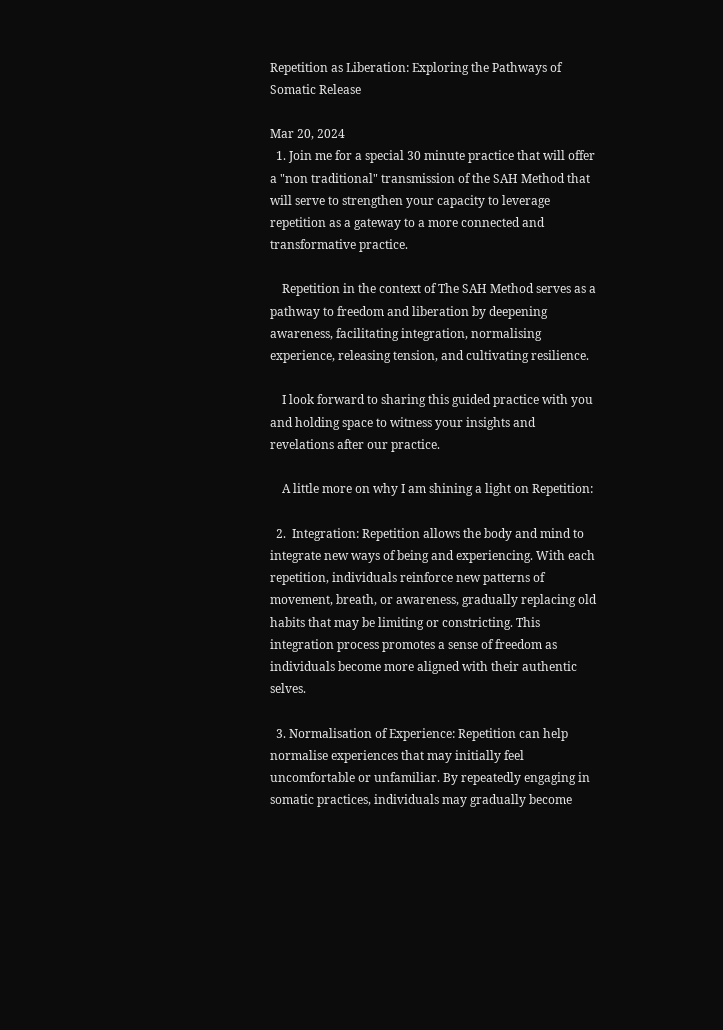Repetition as Liberation: Exploring the Pathways of Somatic Release

Mar 20, 2024
  1. Join me for a special 30 minute practice that will offer a "non traditional" transmission of the SAH Method that will serve to strengthen your capacity to leverage repetition as a gateway to a more connected and transformative practice.

    Repetition in the context of The SAH Method serves as a pathway to freedom and liberation by deepening awareness, facilitating integration, normalising experience, releasing tension, and cultivating resilience.

    I look forward to sharing this guided practice with you and holding space to witness your insights and revelations after our practice.

    A little more on why I am shining a light on Repetition:

  2.  Integration: Repetition allows the body and mind to integrate new ways of being and experiencing. With each repetition, individuals reinforce new patterns of movement, breath, or awareness, gradually replacing old habits that may be limiting or constricting. This integration process promotes a sense of freedom as individuals become more aligned with their authentic selves.

  3. Normalisation of Experience: Repetition can help normalise experiences that may initially feel uncomfortable or unfamiliar. By repeatedly engaging in somatic practices, individuals may gradually become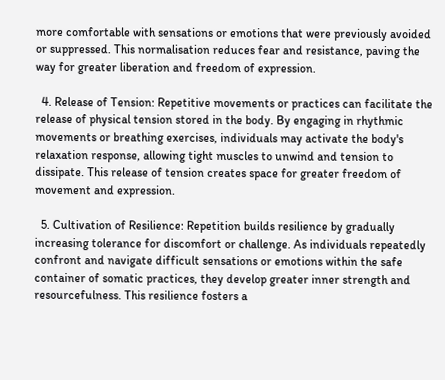more comfortable with sensations or emotions that were previously avoided or suppressed. This normalisation reduces fear and resistance, paving the way for greater liberation and freedom of expression.

  4. Release of Tension: Repetitive movements or practices can facilitate the release of physical tension stored in the body. By engaging in rhythmic movements or breathing exercises, individuals may activate the body's relaxation response, allowing tight muscles to unwind and tension to dissipate. This release of tension creates space for greater freedom of movement and expression.

  5. Cultivation of Resilience: Repetition builds resilience by gradually increasing tolerance for discomfort or challenge. As individuals repeatedly confront and navigate difficult sensations or emotions within the safe container of somatic practices, they develop greater inner strength and resourcefulness. This resilience fosters a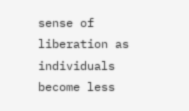sense of liberation as individuals become less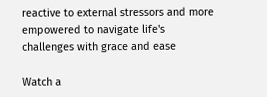reactive to external stressors and more empowered to navigate life's challenges with grace and ease

Watch a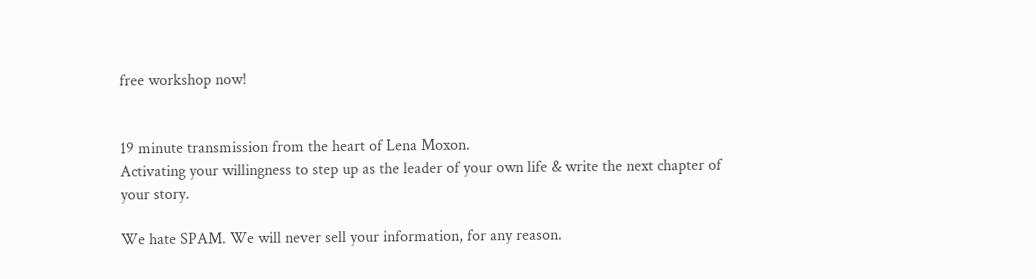free workshop now!


19 minute transmission from the heart of Lena Moxon.
Activating your willingness to step up as the leader of your own life & write the next chapter of your story.

We hate SPAM. We will never sell your information, for any reason.